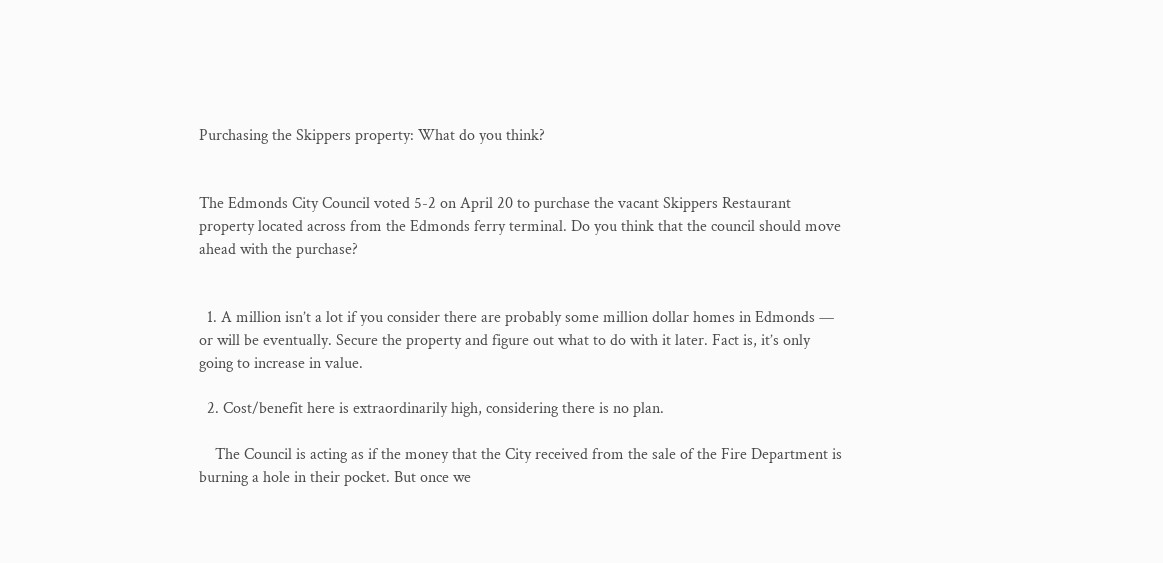Purchasing the Skippers property: What do you think?


The Edmonds City Council voted 5-2 on April 20 to purchase the vacant Skippers Restaurant property located across from the Edmonds ferry terminal. Do you think that the council should move ahead with the purchase?


  1. A million isn’t a lot if you consider there are probably some million dollar homes in Edmonds — or will be eventually. Secure the property and figure out what to do with it later. Fact is, it’s only going to increase in value.

  2. Cost/benefit here is extraordinarily high, considering there is no plan.

    The Council is acting as if the money that the City received from the sale of the Fire Department is burning a hole in their pocket. But once we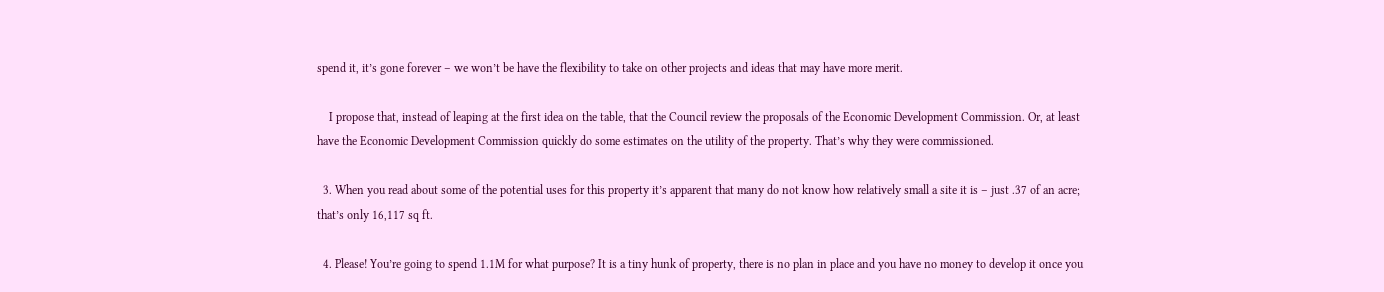spend it, it’s gone forever – we won’t be have the flexibility to take on other projects and ideas that may have more merit.

    I propose that, instead of leaping at the first idea on the table, that the Council review the proposals of the Economic Development Commission. Or, at least have the Economic Development Commission quickly do some estimates on the utility of the property. That’s why they were commissioned.

  3. When you read about some of the potential uses for this property it’s apparent that many do not know how relatively small a site it is – just .37 of an acre; that’s only 16,117 sq ft.

  4. Please! You’re going to spend 1.1M for what purpose? It is a tiny hunk of property, there is no plan in place and you have no money to develop it once you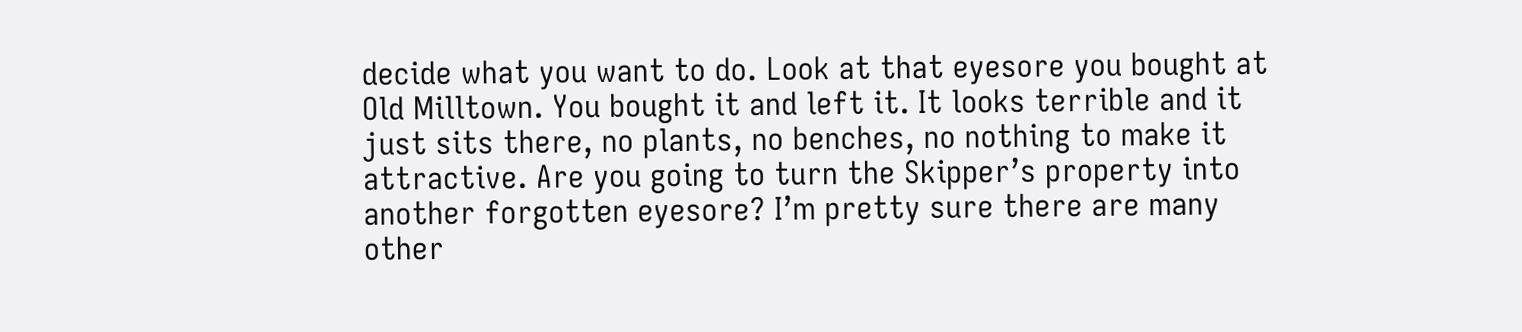decide what you want to do. Look at that eyesore you bought at Old Milltown. You bought it and left it. It looks terrible and it just sits there, no plants, no benches, no nothing to make it attractive. Are you going to turn the Skipper’s property into another forgotten eyesore? I’m pretty sure there are many other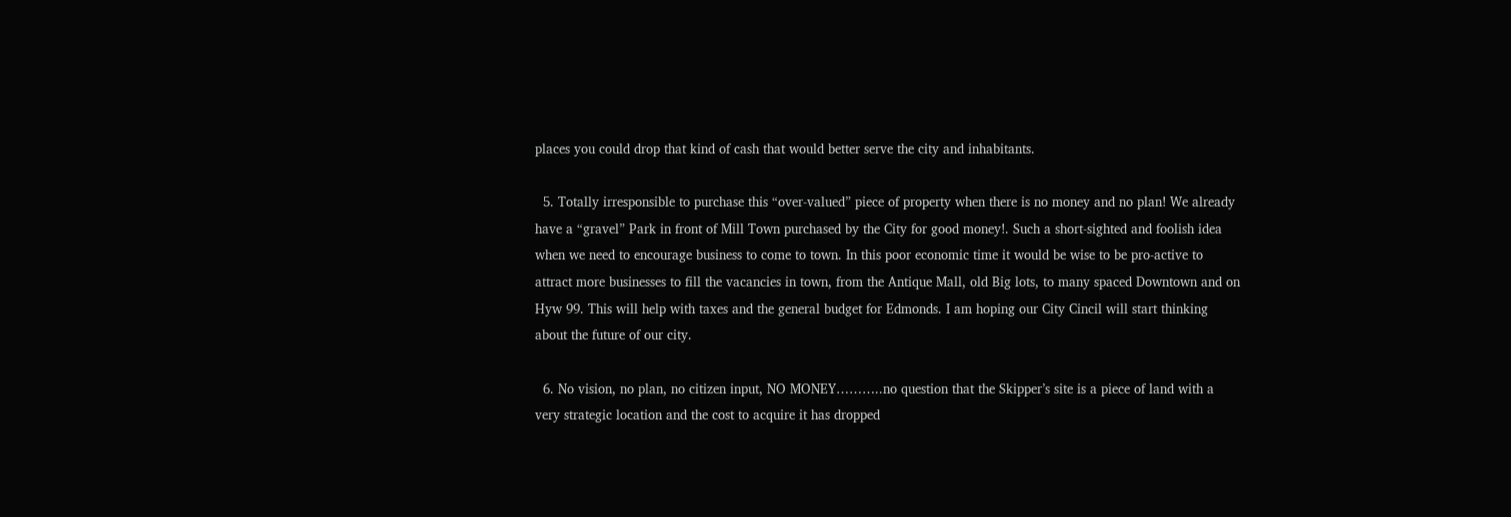places you could drop that kind of cash that would better serve the city and inhabitants.

  5. Totally irresponsible to purchase this “over-valued” piece of property when there is no money and no plan! We already have a “gravel” Park in front of Mill Town purchased by the City for good money!. Such a short-sighted and foolish idea when we need to encourage business to come to town. In this poor economic time it would be wise to be pro-active to attract more businesses to fill the vacancies in town, from the Antique Mall, old Big lots, to many spaced Downtown and on Hyw 99. This will help with taxes and the general budget for Edmonds. I am hoping our City Cincil will start thinking about the future of our city.

  6. No vision, no plan, no citizen input, NO MONEY………..no question that the Skipper’s site is a piece of land with a very strategic location and the cost to acquire it has dropped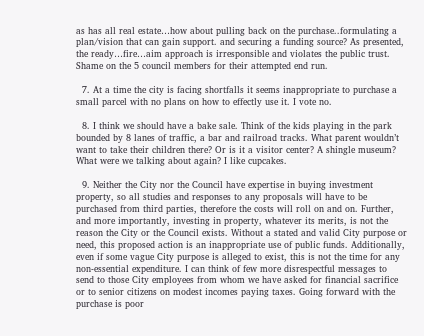as has all real estate…how about pulling back on the purchase..formulating a plan/vision that can gain support. and securing a funding source? As presented, the ready…fire…aim approach is irresponsible and violates the public trust. Shame on the 5 council members for their attempted end run.

  7. At a time the city is facing shortfalls it seems inappropriate to purchase a small parcel with no plans on how to effectly use it. I vote no.

  8. I think we should have a bake sale. Think of the kids playing in the park bounded by 8 lanes of traffic, a bar and railroad tracks. What parent wouldn’t want to take their children there? Or is it a visitor center? A shingle museum? What were we talking about again? I like cupcakes.

  9. Neither the City nor the Council have expertise in buying investment property, so all studies and responses to any proposals will have to be purchased from third parties, therefore the costs will roll on and on. Further, and more importantly, investing in property, whatever its merits, is not the reason the City or the Council exists. Without a stated and valid City purpose or need, this proposed action is an inappropriate use of public funds. Additionally, even if some vague City purpose is alleged to exist, this is not the time for any non-essential expenditure. I can think of few more disrespectful messages to send to those City employees from whom we have asked for financial sacrifice or to senior citizens on modest incomes paying taxes. Going forward with the purchase is poor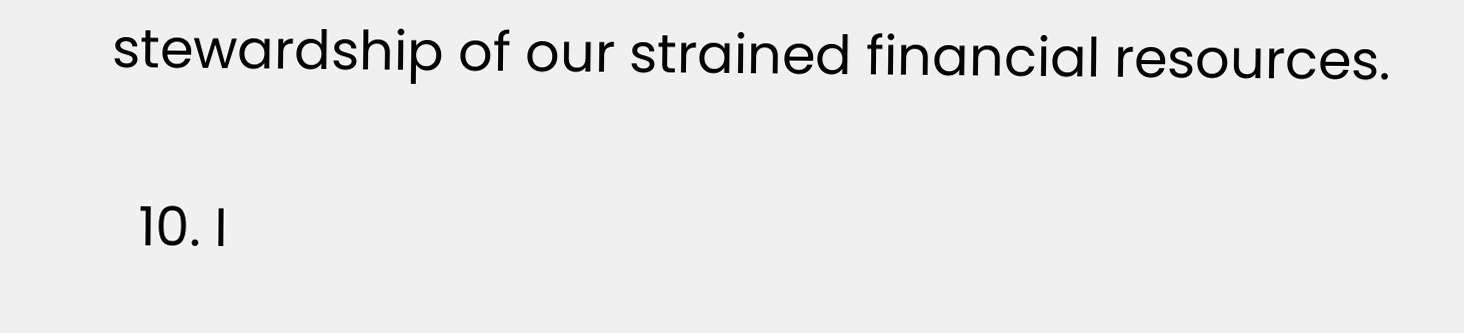stewardship of our strained financial resources.

  10. I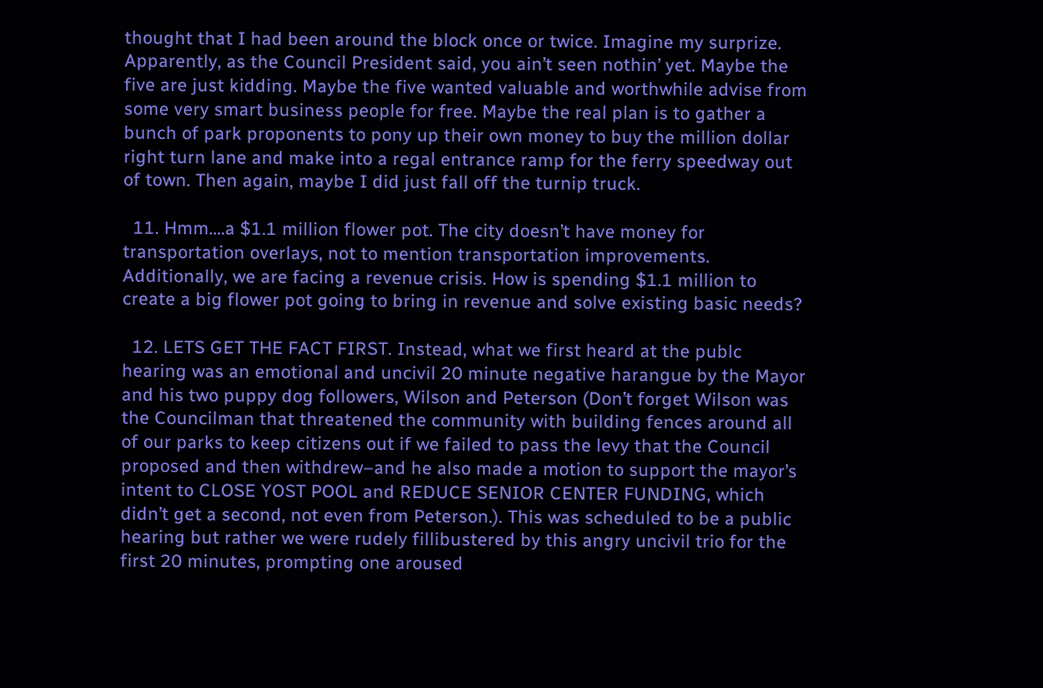thought that I had been around the block once or twice. Imagine my surprize. Apparently, as the Council President said, you ain’t seen nothin’ yet. Maybe the five are just kidding. Maybe the five wanted valuable and worthwhile advise from some very smart business people for free. Maybe the real plan is to gather a bunch of park proponents to pony up their own money to buy the million dollar right turn lane and make into a regal entrance ramp for the ferry speedway out of town. Then again, maybe I did just fall off the turnip truck.

  11. Hmm….a $1.1 million flower pot. The city doesn’t have money for transportation overlays, not to mention transportation improvements. Additionally, we are facing a revenue crisis. How is spending $1.1 million to create a big flower pot going to bring in revenue and solve existing basic needs?

  12. LETS GET THE FACT FIRST. Instead, what we first heard at the publc hearing was an emotional and uncivil 20 minute negative harangue by the Mayor and his two puppy dog followers, Wilson and Peterson (Don’t forget Wilson was the Councilman that threatened the community with building fences around all of our parks to keep citizens out if we failed to pass the levy that the Council proposed and then withdrew–and he also made a motion to support the mayor’s intent to CLOSE YOST POOL and REDUCE SENIOR CENTER FUNDING, which didn’t get a second, not even from Peterson.). This was scheduled to be a public hearing but rather we were rudely fillibustered by this angry uncivil trio for the first 20 minutes, prompting one aroused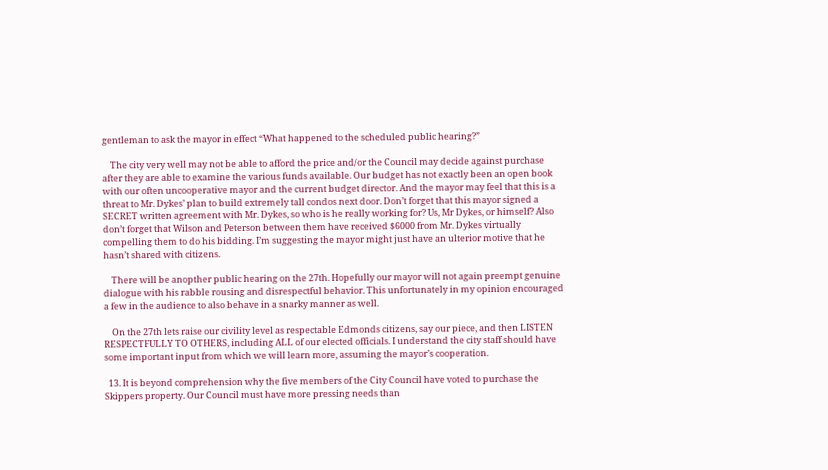gentleman to ask the mayor in effect “What happened to the scheduled public hearing?”

    The city very well may not be able to afford the price and/or the Council may decide against purchase after they are able to examine the various funds available. Our budget has not exactly been an open book with our often uncooperative mayor and the current budget director. And the mayor may feel that this is a threat to Mr. Dykes’ plan to build extremely tall condos next door. Don’t forget that this mayor signed a SECRET written agreement with Mr. Dykes, so who is he really working for? Us, Mr Dykes, or himself? Also don’t forget that Wilson and Peterson between them have received $6000 from Mr. Dykes virtually compelling them to do his bidding. I’m suggesting the mayor might just have an ulterior motive that he hasn’t shared with citizens.

    There will be anopther public hearing on the 27th. Hopefully our mayor will not again preempt genuine dialogue with his rabble rousing and disrespectful behavior. This unfortunately in my opinion encouraged a few in the audience to also behave in a snarky manner as well.

    On the 27th lets raise our civility level as respectable Edmonds citizens, say our piece, and then LISTEN RESPECTFULLY TO OTHERS, including ALL of our elected officials. I understand the city staff should have some important input from which we will learn more, assuming the mayor’s cooperation.

  13. It is beyond comprehension why the five members of the City Council have voted to purchase the Skippers property. Our Council must have more pressing needs than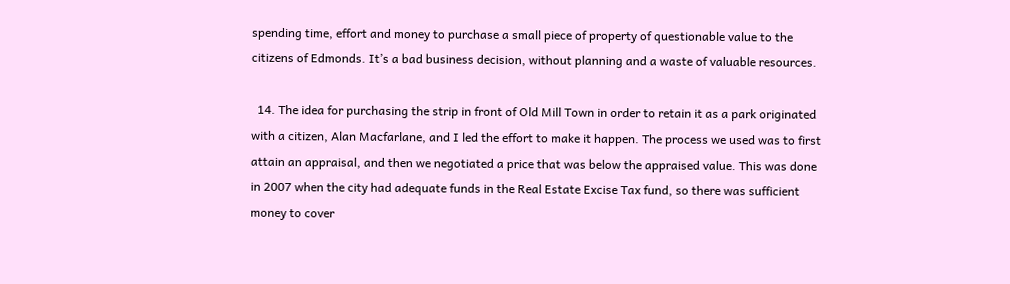spending time, effort and money to purchase a small piece of property of questionable value to the citizens of Edmonds. It’s a bad business decision, without planning and a waste of valuable resources.

  14. The idea for purchasing the strip in front of Old Mill Town in order to retain it as a park originated with a citizen, Alan Macfarlane, and I led the effort to make it happen. The process we used was to first attain an appraisal, and then we negotiated a price that was below the appraised value. This was done in 2007 when the city had adequate funds in the Real Estate Excise Tax fund, so there was sufficient money to cover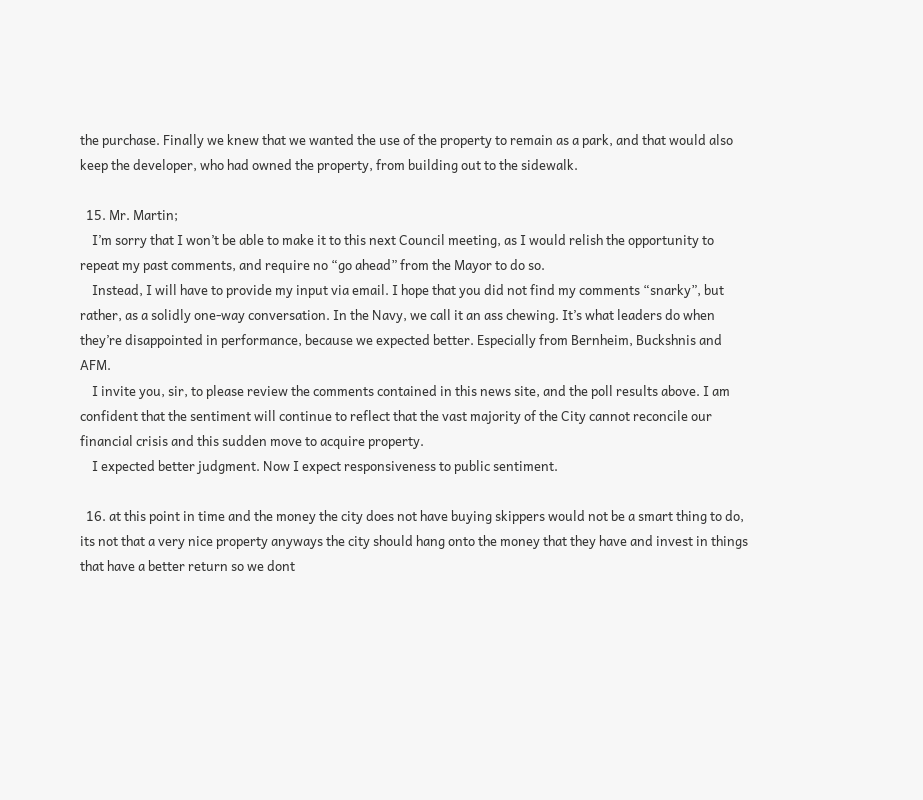the purchase. Finally we knew that we wanted the use of the property to remain as a park, and that would also keep the developer, who had owned the property, from building out to the sidewalk.

  15. Mr. Martin;
    I’m sorry that I won’t be able to make it to this next Council meeting, as I would relish the opportunity to repeat my past comments, and require no “go ahead” from the Mayor to do so.
    Instead, I will have to provide my input via email. I hope that you did not find my comments “snarky”, but rather, as a solidly one-way conversation. In the Navy, we call it an ass chewing. It’s what leaders do when they’re disappointed in performance, because we expected better. Especially from Bernheim, Buckshnis and AFM.
    I invite you, sir, to please review the comments contained in this news site, and the poll results above. I am confident that the sentiment will continue to reflect that the vast majority of the City cannot reconcile our financial crisis and this sudden move to acquire property.
    I expected better judgment. Now I expect responsiveness to public sentiment.

  16. at this point in time and the money the city does not have buying skippers would not be a smart thing to do, its not that a very nice property anyways the city should hang onto the money that they have and invest in things that have a better return so we dont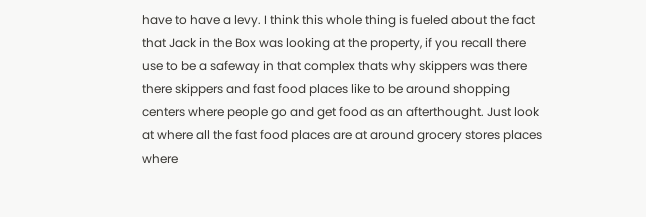have to have a levy. I think this whole thing is fueled about the fact that Jack in the Box was looking at the property, if you recall there use to be a safeway in that complex thats why skippers was there there skippers and fast food places like to be around shopping centers where people go and get food as an afterthought. Just look at where all the fast food places are at around grocery stores places where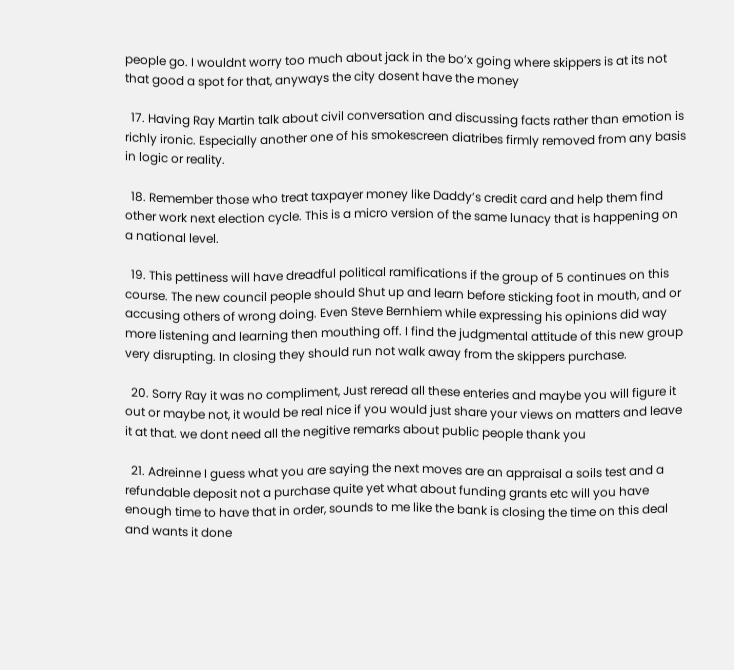people go. I wouldnt worry too much about jack in the bo’x going where skippers is at its not that good a spot for that, anyways the city dosent have the money

  17. Having Ray Martin talk about civil conversation and discussing facts rather than emotion is richly ironic. Especially another one of his smokescreen diatribes firmly removed from any basis in logic or reality.

  18. Remember those who treat taxpayer money like Daddy’s credit card and help them find other work next election cycle. This is a micro version of the same lunacy that is happening on a national level.

  19. This pettiness will have dreadful political ramifications if the group of 5 continues on this course. The new council people should Shut up and learn before sticking foot in mouth, and or accusing others of wrong doing. Even Steve Bernhiem while expressing his opinions did way more listening and learning then mouthing off. I find the judgmental attitude of this new group very disrupting. In closing they should run not walk away from the skippers purchase.

  20. Sorry Ray it was no compliment, Just reread all these enteries and maybe you will figure it out or maybe not, it would be real nice if you would just share your views on matters and leave it at that. we dont need all the negitive remarks about public people thank you

  21. Adreinne I guess what you are saying the next moves are an appraisal a soils test and a refundable deposit not a purchase quite yet what about funding grants etc will you have enough time to have that in order, sounds to me like the bank is closing the time on this deal and wants it done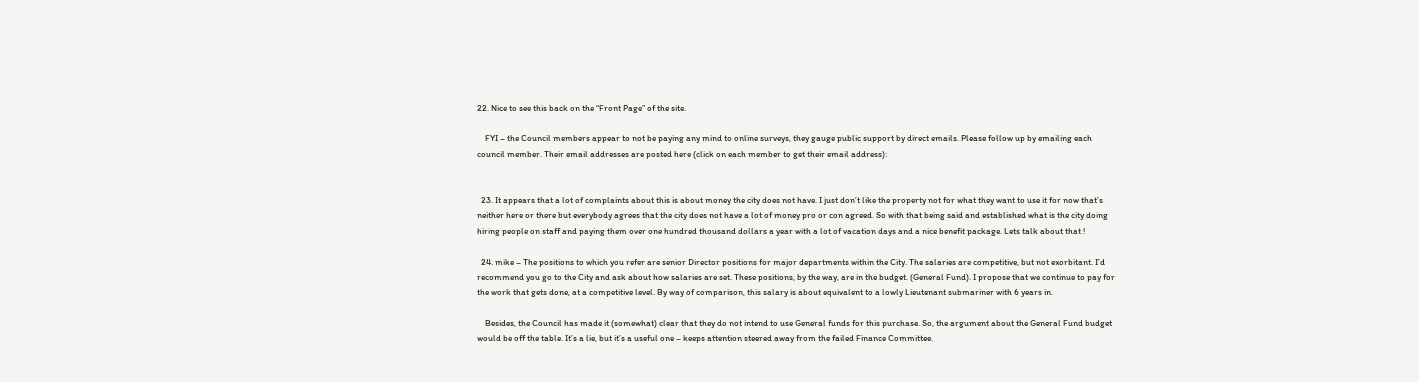22. Nice to see this back on the “Front Page” of the site.

    FYI – the Council members appear to not be paying any mind to online surveys, they gauge public support by direct emails. Please follow up by emailing each council member. Their email addresses are posted here (click on each member to get their email address):


  23. It appears that a lot of complaints about this is about money the city does not have. I just don’t like the property not for what they want to use it for now that’s neither here or there but everybody agrees that the city does not have a lot of money pro or con agreed. So with that being said and established what is the city doing hiring people on staff and paying them over one hundred thousand dollars a year with a lot of vacation days and a nice benefit package. Lets talk about that !

  24. mike – The positions to which you refer are senior Director positions for major departments within the City. The salaries are competitive, but not exorbitant. I’d recommend you go to the City and ask about how salaries are set. These positions, by the way, are in the budget. (General Fund). I propose that we continue to pay for the work that gets done, at a competitive level. By way of comparison, this salary is about equivalent to a lowly Lieutenant submariner with 6 years in.

    Besides, the Council has made it (somewhat) clear that they do not intend to use General funds for this purchase. So, the argument about the General Fund budget would be off the table. It’s a lie, but it’s a useful one – keeps attention steered away from the failed Finance Committee.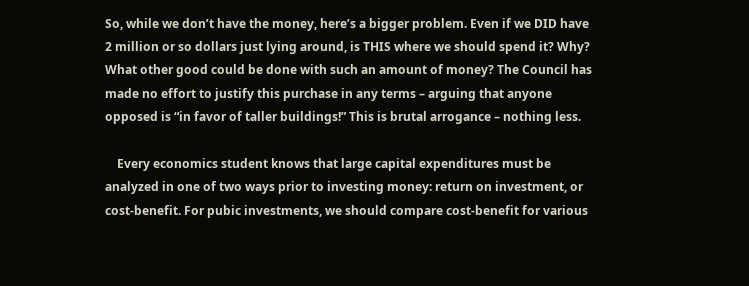So, while we don’t have the money, here’s a bigger problem. Even if we DID have 2 million or so dollars just lying around, is THIS where we should spend it? Why? What other good could be done with such an amount of money? The Council has made no effort to justify this purchase in any terms – arguing that anyone opposed is “in favor of taller buildings!” This is brutal arrogance – nothing less.

    Every economics student knows that large capital expenditures must be analyzed in one of two ways prior to investing money: return on investment, or cost-benefit. For pubic investments, we should compare cost-benefit for various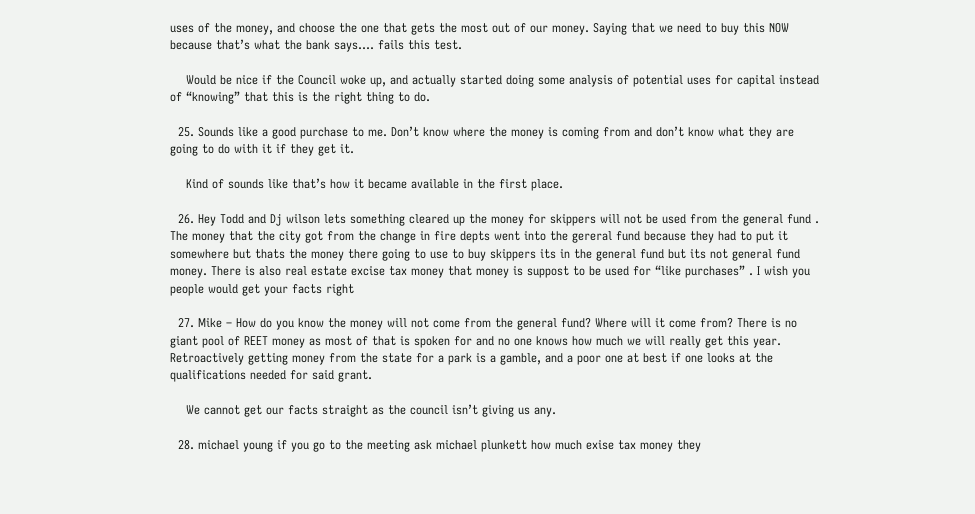uses of the money, and choose the one that gets the most out of our money. Saying that we need to buy this NOW because that’s what the bank says…. fails this test.

    Would be nice if the Council woke up, and actually started doing some analysis of potential uses for capital instead of “knowing” that this is the right thing to do.

  25. Sounds like a good purchase to me. Don’t know where the money is coming from and don’t know what they are going to do with it if they get it.

    Kind of sounds like that’s how it became available in the first place.

  26. Hey Todd and Dj wilson lets something cleared up the money for skippers will not be used from the general fund . The money that the city got from the change in fire depts went into the gereral fund because they had to put it somewhere but thats the money there going to use to buy skippers its in the general fund but its not general fund money. There is also real estate excise tax money that money is suppost to be used for “like purchases” . I wish you people would get your facts right

  27. Mike – How do you know the money will not come from the general fund? Where will it come from? There is no giant pool of REET money as most of that is spoken for and no one knows how much we will really get this year. Retroactively getting money from the state for a park is a gamble, and a poor one at best if one looks at the qualifications needed for said grant.

    We cannot get our facts straight as the council isn’t giving us any.

  28. michael young if you go to the meeting ask michael plunkett how much exise tax money they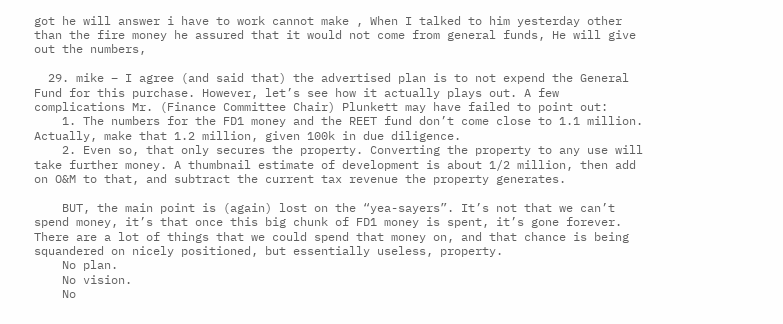got he will answer i have to work cannot make , When I talked to him yesterday other than the fire money he assured that it would not come from general funds, He will give out the numbers,

  29. mike – I agree (and said that) the advertised plan is to not expend the General Fund for this purchase. However, let’s see how it actually plays out. A few complications Mr. (Finance Committee Chair) Plunkett may have failed to point out:
    1. The numbers for the FD1 money and the REET fund don’t come close to 1.1 million. Actually, make that 1.2 million, given 100k in due diligence.
    2. Even so, that only secures the property. Converting the property to any use will take further money. A thumbnail estimate of development is about 1/2 million, then add on O&M to that, and subtract the current tax revenue the property generates.

    BUT, the main point is (again) lost on the “yea-sayers”. It’s not that we can’t spend money, it’s that once this big chunk of FD1 money is spent, it’s gone forever. There are a lot of things that we could spend that money on, and that chance is being squandered on nicely positioned, but essentially useless, property.
    No plan.
    No vision.
    No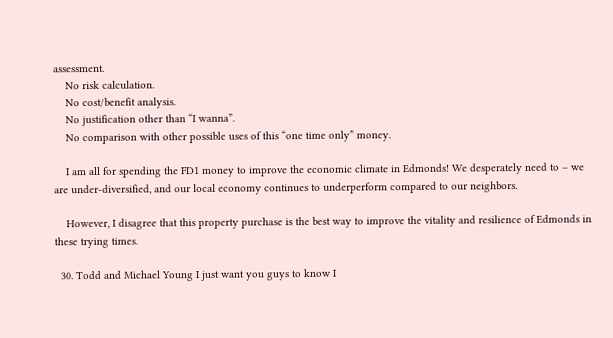assessment.
    No risk calculation.
    No cost/benefit analysis.
    No justification other than “I wanna”.
    No comparison with other possible uses of this “one time only” money.

    I am all for spending the FD1 money to improve the economic climate in Edmonds! We desperately need to – we are under-diversified, and our local economy continues to underperform compared to our neighbors.

    However, I disagree that this property purchase is the best way to improve the vitality and resilience of Edmonds in these trying times.

  30. Todd and Michael Young I just want you guys to know I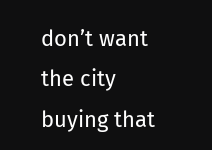don’t want the city buying that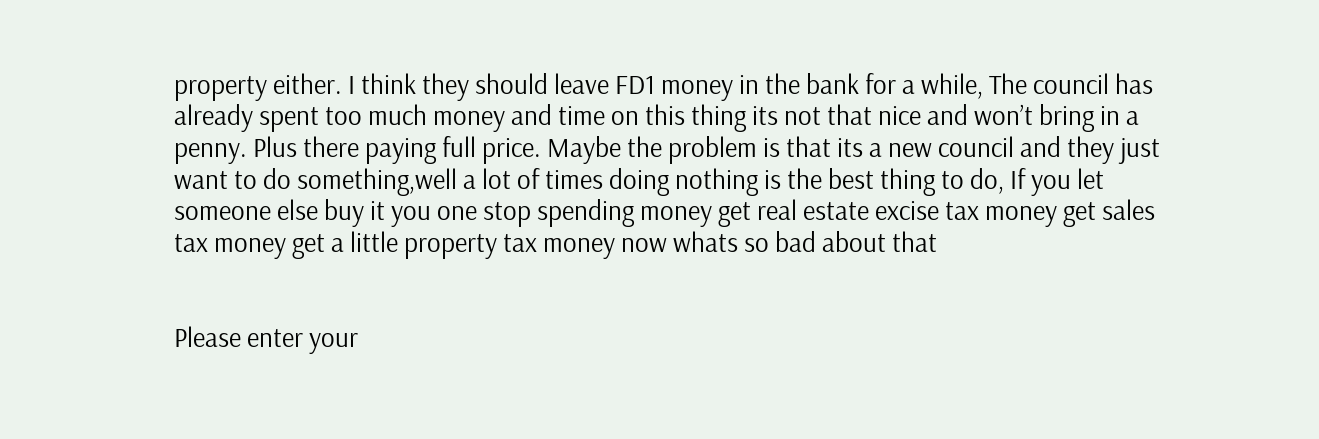property either. I think they should leave FD1 money in the bank for a while, The council has already spent too much money and time on this thing its not that nice and won’t bring in a penny. Plus there paying full price. Maybe the problem is that its a new council and they just want to do something,well a lot of times doing nothing is the best thing to do, If you let someone else buy it you one stop spending money get real estate excise tax money get sales tax money get a little property tax money now whats so bad about that


Please enter your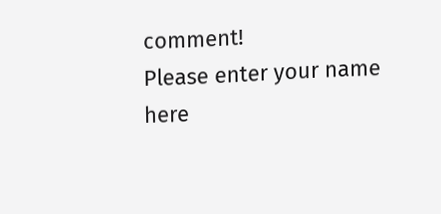comment!
Please enter your name here